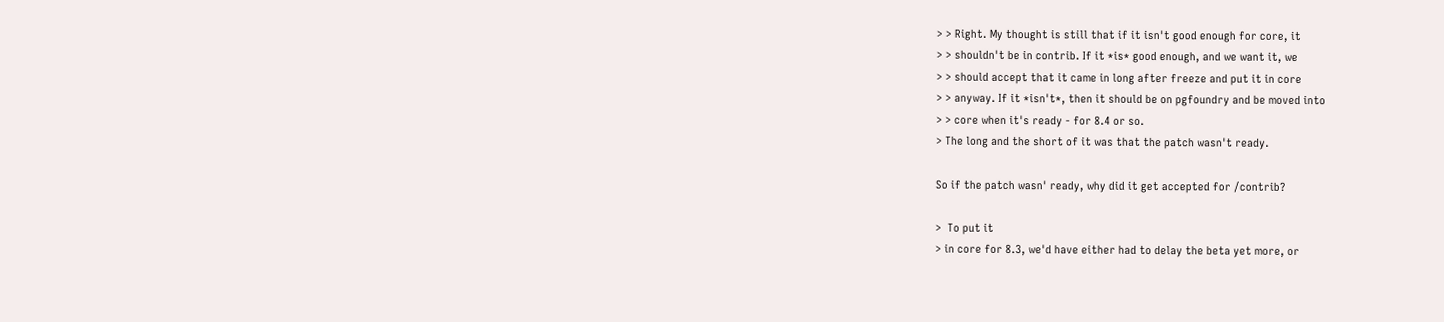> > Right. My thought is still that if it isn't good enough for core, it
> > shouldn't be in contrib. If it *is* good enough, and we want it, we
> > should accept that it came in long after freeze and put it in core
> > anyway. If it *isn't*, then it should be on pgfoundry and be moved into
> > core when it's ready - for 8.4 or so.
> The long and the short of it was that the patch wasn't ready.

So if the patch wasn' ready, why did it get accepted for /contrib?

>  To put it
> in core for 8.3, we'd have either had to delay the beta yet more, or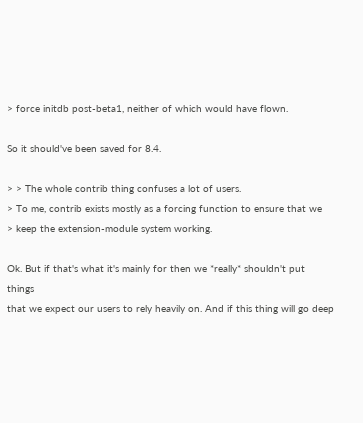> force initdb post-beta1, neither of which would have flown.

So it should've been saved for 8.4.

> > The whole contrib thing confuses a lot of users.
> To me, contrib exists mostly as a forcing function to ensure that we
> keep the extension-module system working.

Ok. But if that's what it's mainly for then we *really* shouldn't put things
that we expect our users to rely heavily on. And if this thing will go deep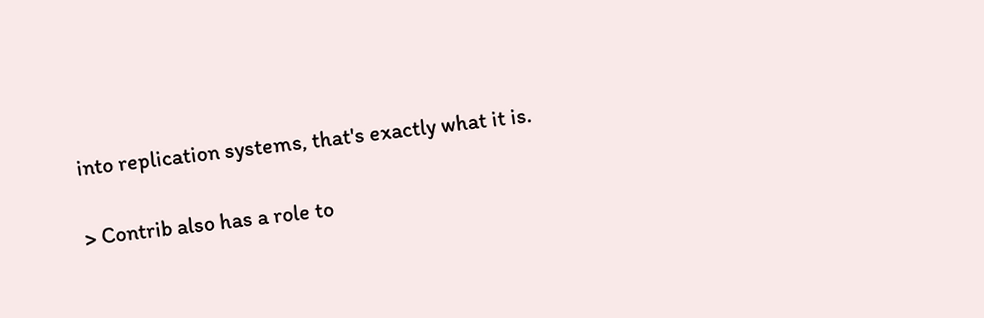into replication systems, that's exactly what it is.

> Contrib also has a role to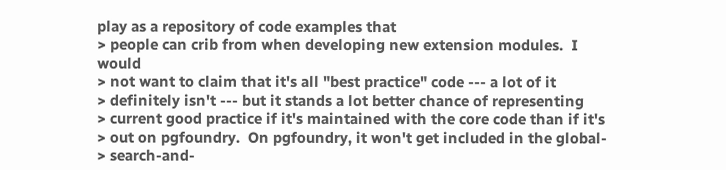play as a repository of code examples that
> people can crib from when developing new extension modules.  I would
> not want to claim that it's all "best practice" code --- a lot of it
> definitely isn't --- but it stands a lot better chance of representing
> current good practice if it's maintained with the core code than if it's
> out on pgfoundry.  On pgfoundry, it won't get included in the global-
> search-and-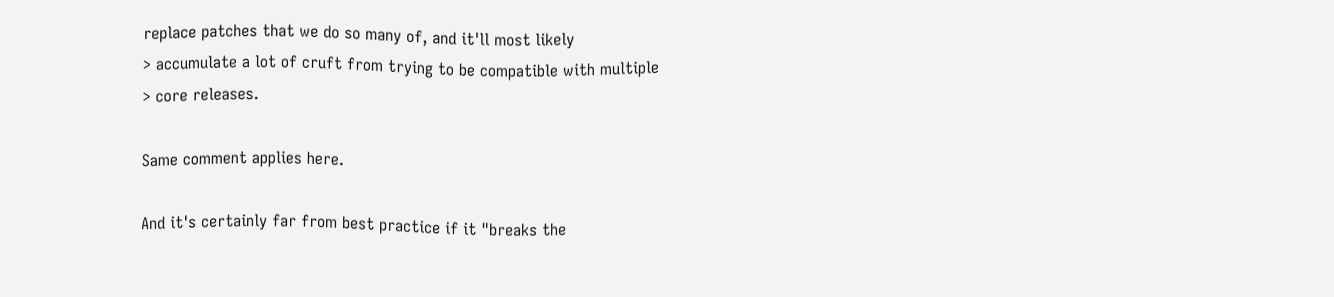replace patches that we do so many of, and it'll most likely
> accumulate a lot of cruft from trying to be compatible with multiple
> core releases.

Same comment applies here.

And it's certainly far from best practice if it "breaks the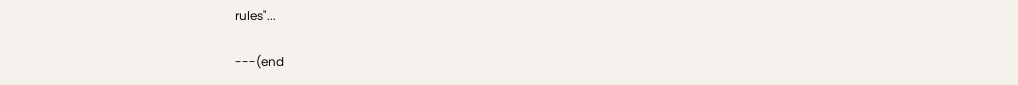rules"...

---(end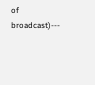of broadcast)---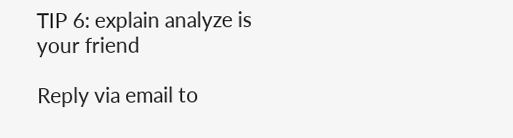TIP 6: explain analyze is your friend

Reply via email to